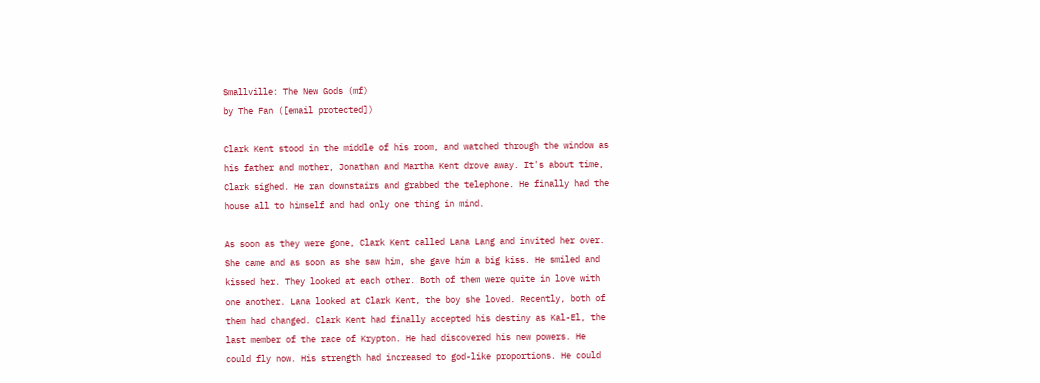Smallville: The New Gods (mf)
by The Fan ([email protected])

Clark Kent stood in the middle of his room, and watched through the window as
his father and mother, Jonathan and Martha Kent drove away. It's about time,
Clark sighed. He ran downstairs and grabbed the telephone. He finally had the
house all to himself and had only one thing in mind.

As soon as they were gone, Clark Kent called Lana Lang and invited her over.
She came and as soon as she saw him, she gave him a big kiss. He smiled and
kissed her. They looked at each other. Both of them were quite in love with
one another. Lana looked at Clark Kent, the boy she loved. Recently, both of
them had changed. Clark Kent had finally accepted his destiny as Kal-El, the
last member of the race of Krypton. He had discovered his new powers. He
could fly now. His strength had increased to god-like proportions. He could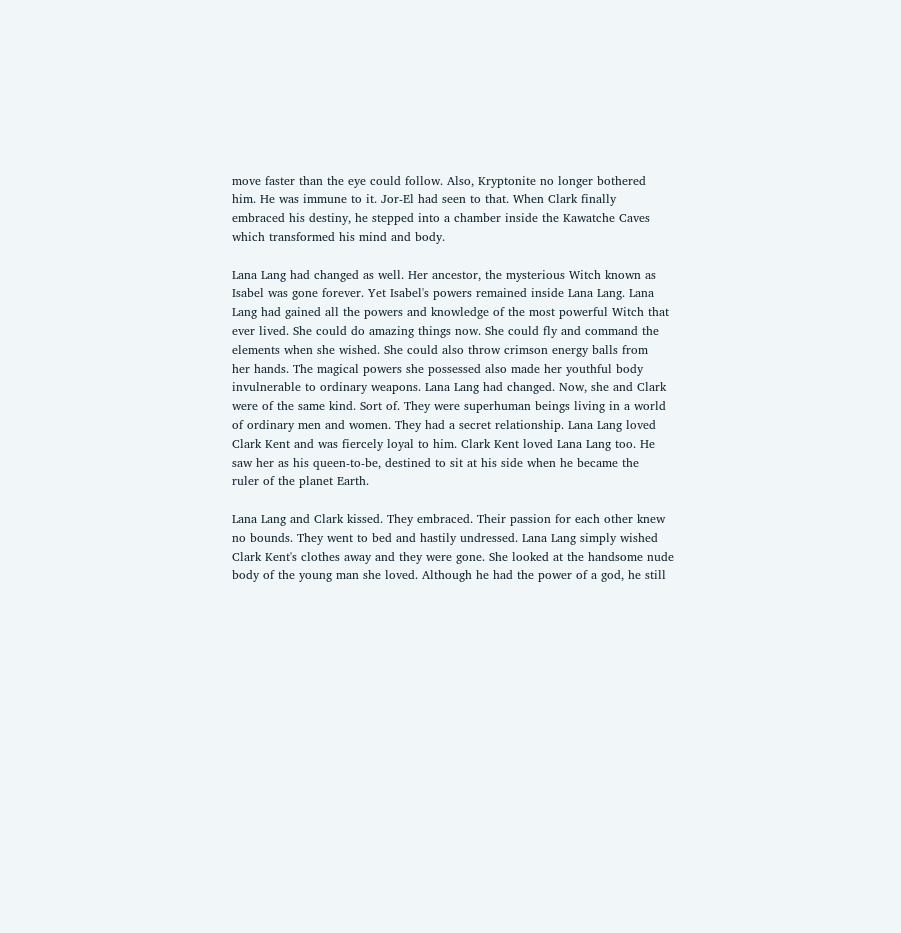move faster than the eye could follow. Also, Kryptonite no longer bothered
him. He was immune to it. Jor-El had seen to that. When Clark finally
embraced his destiny, he stepped into a chamber inside the Kawatche Caves
which transformed his mind and body.

Lana Lang had changed as well. Her ancestor, the mysterious Witch known as
Isabel was gone forever. Yet Isabel's powers remained inside Lana Lang. Lana
Lang had gained all the powers and knowledge of the most powerful Witch that
ever lived. She could do amazing things now. She could fly and command the
elements when she wished. She could also throw crimson energy balls from
her hands. The magical powers she possessed also made her youthful body
invulnerable to ordinary weapons. Lana Lang had changed. Now, she and Clark
were of the same kind. Sort of. They were superhuman beings living in a world
of ordinary men and women. They had a secret relationship. Lana Lang loved
Clark Kent and was fiercely loyal to him. Clark Kent loved Lana Lang too. He
saw her as his queen-to-be, destined to sit at his side when he became the
ruler of the planet Earth.

Lana Lang and Clark kissed. They embraced. Their passion for each other knew
no bounds. They went to bed and hastily undressed. Lana Lang simply wished
Clark Kent's clothes away and they were gone. She looked at the handsome nude
body of the young man she loved. Although he had the power of a god, he still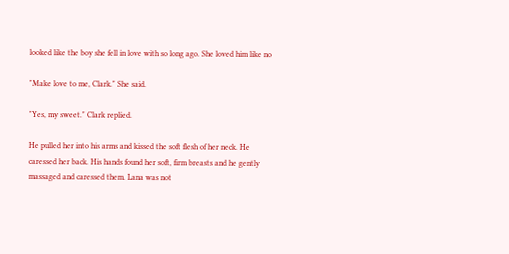looked like the boy she fell in love with so long ago. She loved him like no

"Make love to me, Clark." She said.

"Yes, my sweet." Clark replied.

He pulled her into his arms and kissed the soft flesh of her neck. He
caressed her back. His hands found her soft, firm breasts and he gently
massaged and caressed them. Lana was not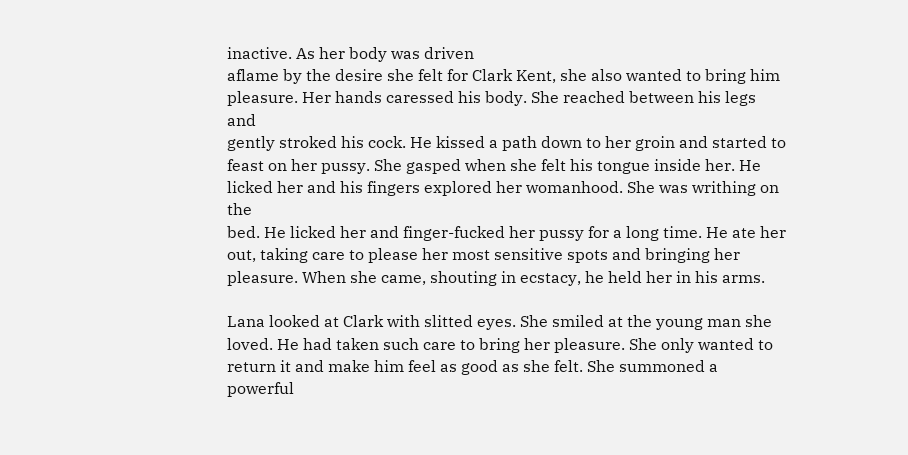inactive. As her body was driven
aflame by the desire she felt for Clark Kent, she also wanted to bring him
pleasure. Her hands caressed his body. She reached between his legs and
gently stroked his cock. He kissed a path down to her groin and started to
feast on her pussy. She gasped when she felt his tongue inside her. He
licked her and his fingers explored her womanhood. She was writhing on the
bed. He licked her and finger-fucked her pussy for a long time. He ate her
out, taking care to please her most sensitive spots and bringing her
pleasure. When she came, shouting in ecstacy, he held her in his arms.

Lana looked at Clark with slitted eyes. She smiled at the young man she
loved. He had taken such care to bring her pleasure. She only wanted to
return it and make him feel as good as she felt. She summoned a powerful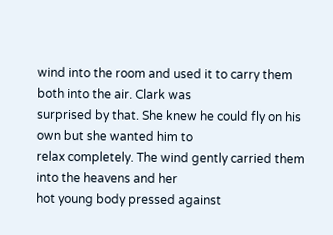wind into the room and used it to carry them both into the air. Clark was
surprised by that. She knew he could fly on his own but she wanted him to
relax completely. The wind gently carried them into the heavens and her
hot young body pressed against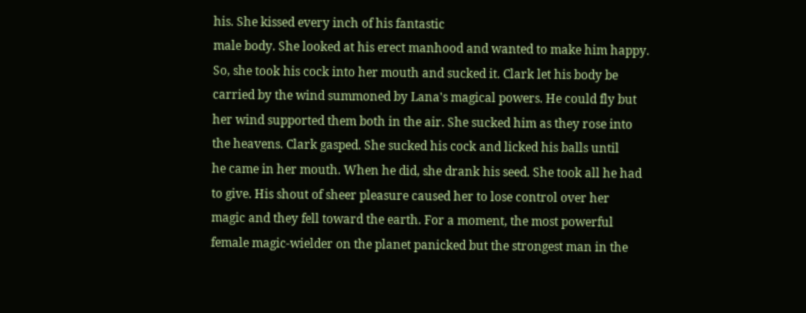his. She kissed every inch of his fantastic
male body. She looked at his erect manhood and wanted to make him happy.
So, she took his cock into her mouth and sucked it. Clark let his body be
carried by the wind summoned by Lana's magical powers. He could fly but
her wind supported them both in the air. She sucked him as they rose into
the heavens. Clark gasped. She sucked his cock and licked his balls until
he came in her mouth. When he did, she drank his seed. She took all he had
to give. His shout of sheer pleasure caused her to lose control over her
magic and they fell toward the earth. For a moment, the most powerful
female magic-wielder on the planet panicked but the strongest man in the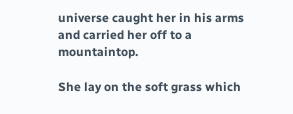universe caught her in his arms and carried her off to a mountaintop.

She lay on the soft grass which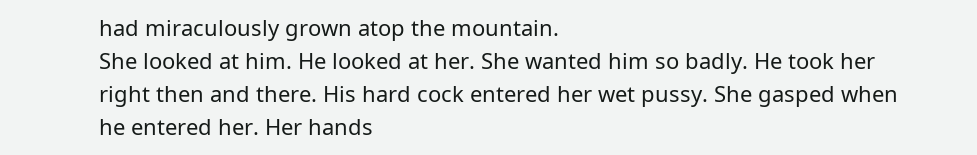had miraculously grown atop the mountain.
She looked at him. He looked at her. She wanted him so badly. He took her
right then and there. His hard cock entered her wet pussy. She gasped when
he entered her. Her hands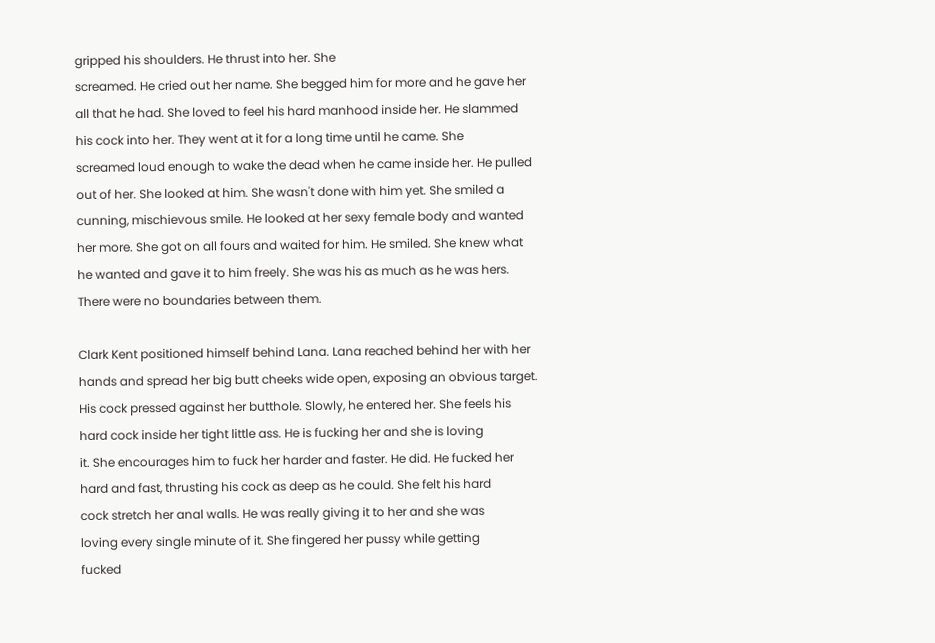gripped his shoulders. He thrust into her. She
screamed. He cried out her name. She begged him for more and he gave her
all that he had. She loved to feel his hard manhood inside her. He slammed
his cock into her. They went at it for a long time until he came. She
screamed loud enough to wake the dead when he came inside her. He pulled
out of her. She looked at him. She wasn't done with him yet. She smiled a
cunning, mischievous smile. He looked at her sexy female body and wanted
her more. She got on all fours and waited for him. He smiled. She knew what
he wanted and gave it to him freely. She was his as much as he was hers.
There were no boundaries between them.

Clark Kent positioned himself behind Lana. Lana reached behind her with her
hands and spread her big butt cheeks wide open, exposing an obvious target.
His cock pressed against her butthole. Slowly, he entered her. She feels his
hard cock inside her tight little ass. He is fucking her and she is loving
it. She encourages him to fuck her harder and faster. He did. He fucked her
hard and fast, thrusting his cock as deep as he could. She felt his hard
cock stretch her anal walls. He was really giving it to her and she was
loving every single minute of it. She fingered her pussy while getting
fucked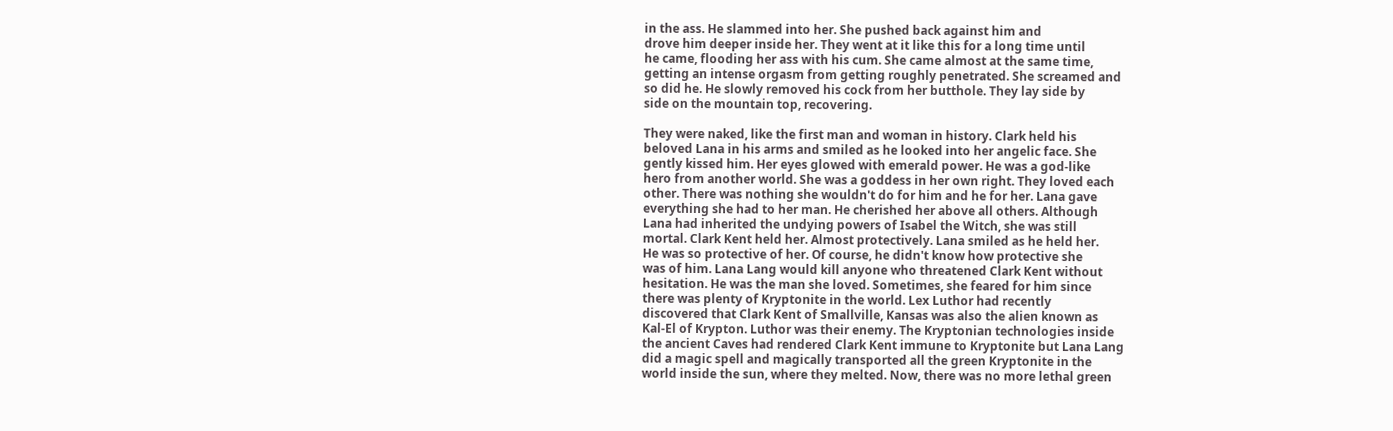in the ass. He slammed into her. She pushed back against him and
drove him deeper inside her. They went at it like this for a long time until
he came, flooding her ass with his cum. She came almost at the same time,
getting an intense orgasm from getting roughly penetrated. She screamed and
so did he. He slowly removed his cock from her butthole. They lay side by
side on the mountain top, recovering.

They were naked, like the first man and woman in history. Clark held his
beloved Lana in his arms and smiled as he looked into her angelic face. She
gently kissed him. Her eyes glowed with emerald power. He was a god-like
hero from another world. She was a goddess in her own right. They loved each
other. There was nothing she wouldn't do for him and he for her. Lana gave
everything she had to her man. He cherished her above all others. Although
Lana had inherited the undying powers of Isabel the Witch, she was still
mortal. Clark Kent held her. Almost protectively. Lana smiled as he held her.
He was so protective of her. Of course, he didn't know how protective she
was of him. Lana Lang would kill anyone who threatened Clark Kent without
hesitation. He was the man she loved. Sometimes, she feared for him since
there was plenty of Kryptonite in the world. Lex Luthor had recently
discovered that Clark Kent of Smallville, Kansas was also the alien known as
Kal-El of Krypton. Luthor was their enemy. The Kryptonian technologies inside
the ancient Caves had rendered Clark Kent immune to Kryptonite but Lana Lang
did a magic spell and magically transported all the green Kryptonite in the
world inside the sun, where they melted. Now, there was no more lethal green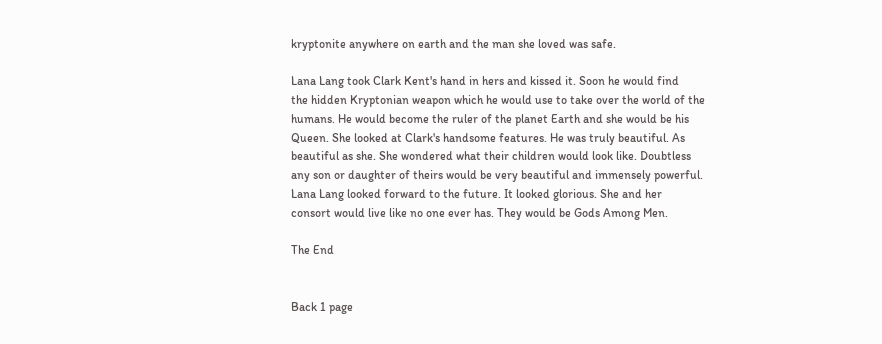kryptonite anywhere on earth and the man she loved was safe.

Lana Lang took Clark Kent's hand in hers and kissed it. Soon he would find
the hidden Kryptonian weapon which he would use to take over the world of the
humans. He would become the ruler of the planet Earth and she would be his
Queen. She looked at Clark's handsome features. He was truly beautiful. As
beautiful as she. She wondered what their children would look like. Doubtless
any son or daughter of theirs would be very beautiful and immensely powerful.
Lana Lang looked forward to the future. It looked glorious. She and her
consort would live like no one ever has. They would be Gods Among Men.

The End


Back 1 page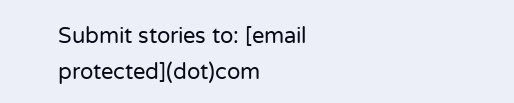Submit stories to: [email protected](dot)com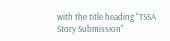with the title heading "TSSA Story Submission"